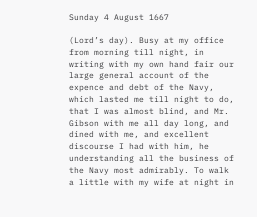Sunday 4 August 1667

(Lord’s day). Busy at my office from morning till night, in writing with my own hand fair our large general account of the expence and debt of the Navy, which lasted me till night to do, that I was almost blind, and Mr. Gibson with me all day long, and dined with me, and excellent discourse I had with him, he understanding all the business of the Navy most admirably. To walk a little with my wife at night in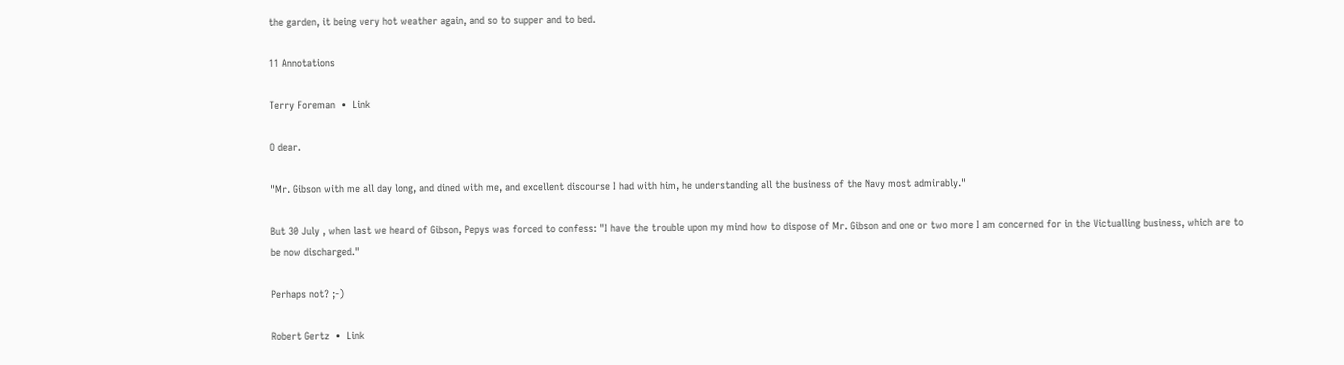the garden, it being very hot weather again, and so to supper and to bed.

11 Annotations

Terry Foreman  •  Link

O dear.

"Mr. Gibson with me all day long, and dined with me, and excellent discourse I had with him, he understanding all the business of the Navy most admirably."

But 30 July , when last we heard of Gibson, Pepys was forced to confess: "I have the trouble upon my mind how to dispose of Mr. Gibson and one or two more I am concerned for in the Victualling business, which are to be now discharged."

Perhaps not? ;-)

Robert Gertz  •  Link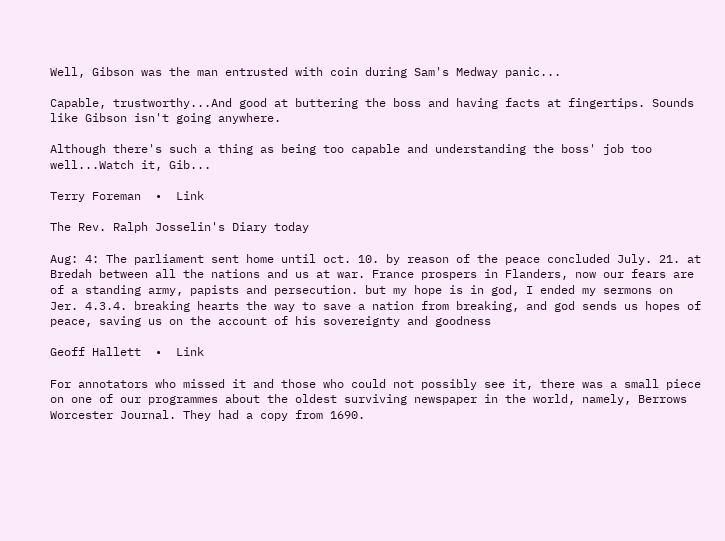Well, Gibson was the man entrusted with coin during Sam's Medway panic...

Capable, trustworthy...And good at buttering the boss and having facts at fingertips. Sounds like Gibson isn't going anywhere.

Although there's such a thing as being too capable and understanding the boss' job too well...Watch it, Gib...

Terry Foreman  •  Link

The Rev. Ralph Josselin's Diary today

Aug: 4: The parliament sent home until oct. 10. by reason of the peace concluded July. 21. at Bredah between all the nations and us at war. France prospers in Flanders, now our fears are of a standing army, papists and persecution. but my hope is in god, I ended my sermons on Jer. 4.3.4. breaking hearts the way to save a nation from breaking, and god sends us hopes of peace, saving us on the account of his sovereignty and goodness

Geoff Hallett  •  Link

For annotators who missed it and those who could not possibly see it, there was a small piece on one of our programmes about the oldest surviving newspaper in the world, namely, Berrows Worcester Journal. They had a copy from 1690.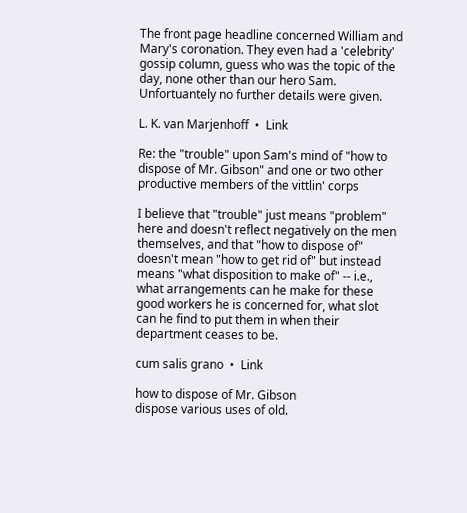The front page headline concerned William and Mary's coronation. They even had a 'celebrity' gossip column, guess who was the topic of the day, none other than our hero Sam. Unfortuantely no further details were given.

L. K. van Marjenhoff  •  Link

Re: the "trouble" upon Sam's mind of "how to dispose of Mr. Gibson" and one or two other productive members of the vittlin' corps

I believe that "trouble" just means "problem" here and doesn't reflect negatively on the men themselves, and that "how to dispose of" doesn't mean "how to get rid of" but instead means "what disposition to make of" -- i.e., what arrangements can he make for these good workers he is concerned for, what slot can he find to put them in when their department ceases to be.

cum salis grano  •  Link

how to dispose of Mr. Gibson
dispose various uses of old.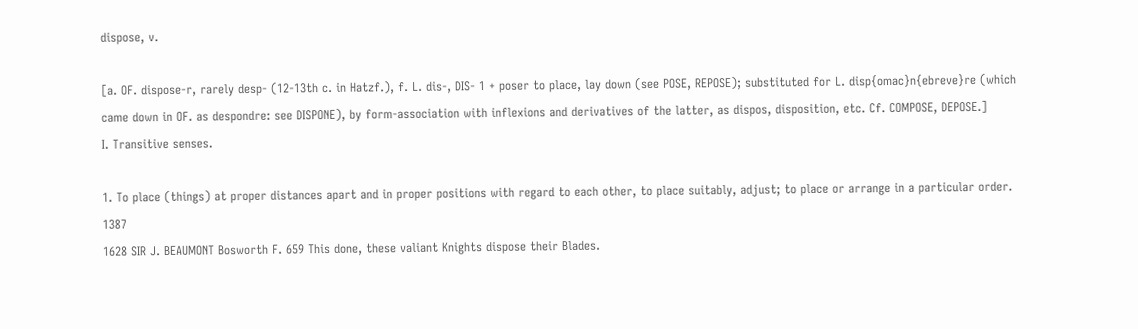dispose, v.

[a. OF. dispose-r, rarely desp- (12-13th c. in Hatzf.), f. L. dis-, DIS- 1 + poser to place, lay down (see POSE, REPOSE); substituted for L. disp{omac}n{ebreve}re (which came down in OF. as despondre: see DISPONE), by form-association with inflexions and derivatives of the latter, as dispos, disposition, etc. Cf. COMPOSE, DEPOSE.]
I. Transitive senses.

1. To place (things) at proper distances apart and in proper positions with regard to each other, to place suitably, adjust; to place or arrange in a particular order. 1387
1628 SIR J. BEAUMONT Bosworth F. 659 This done, these valiant Knights dispose their Blades.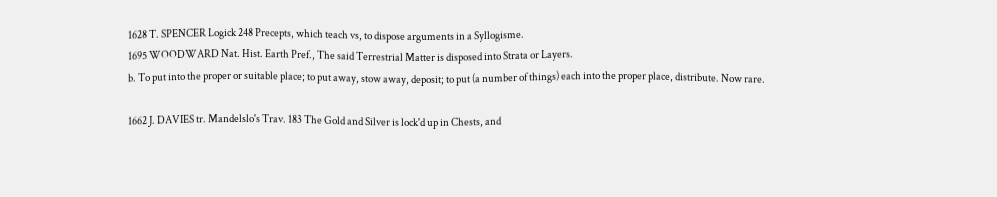1628 T. SPENCER Logick 248 Precepts, which teach vs, to dispose arguments in a Syllogisme.
1695 WOODWARD Nat. Hist. Earth Pref., The said Terrestrial Matter is disposed into Strata or Layers.
b. To put into the proper or suitable place; to put away, stow away, deposit; to put (a number of things) each into the proper place, distribute. Now rare.

1662 J. DAVIES tr. Mandelslo's Trav. 183 The Gold and Silver is lock'd up in Chests, and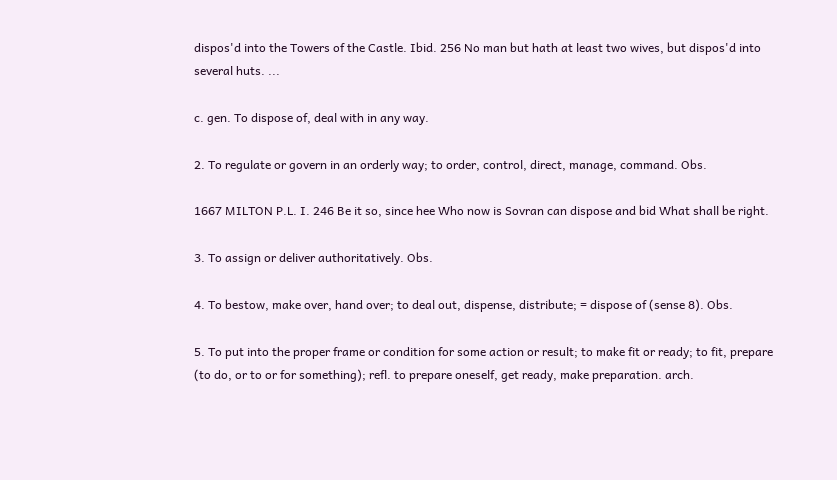dispos'd into the Towers of the Castle. Ibid. 256 No man but hath at least two wives, but dispos'd into several huts. ...

c. gen. To dispose of, deal with in any way.

2. To regulate or govern in an orderly way; to order, control, direct, manage, command. Obs.

1667 MILTON P.L. I. 246 Be it so, since hee Who now is Sovran can dispose and bid What shall be right.

3. To assign or deliver authoritatively. Obs.

4. To bestow, make over, hand over; to deal out, dispense, distribute; = dispose of (sense 8). Obs.

5. To put into the proper frame or condition for some action or result; to make fit or ready; to fit, prepare (to do, or to or for something); refl. to prepare oneself, get ready, make preparation. arch.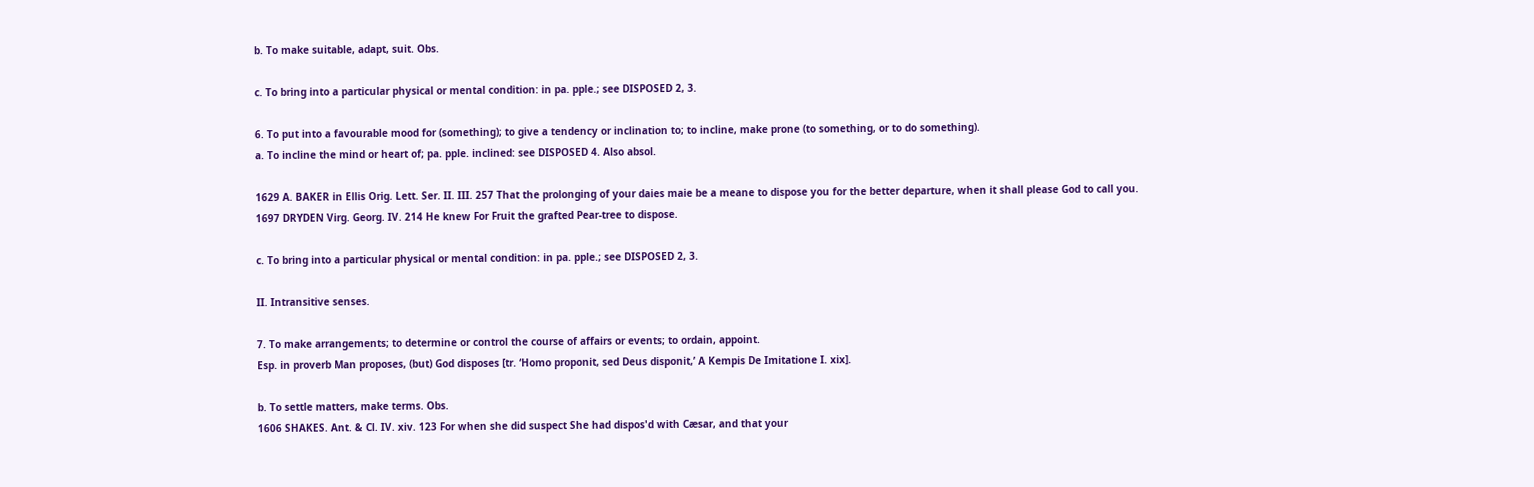b. To make suitable, adapt, suit. Obs.

c. To bring into a particular physical or mental condition: in pa. pple.; see DISPOSED 2, 3.

6. To put into a favourable mood for (something); to give a tendency or inclination to; to incline, make prone (to something, or to do something).
a. To incline the mind or heart of; pa. pple. inclined: see DISPOSED 4. Also absol.

1629 A. BAKER in Ellis Orig. Lett. Ser. II. III. 257 That the prolonging of your daies maie be a meane to dispose you for the better departure, when it shall please God to call you.
1697 DRYDEN Virg. Georg. IV. 214 He knew For Fruit the grafted Pear-tree to dispose.

c. To bring into a particular physical or mental condition: in pa. pple.; see DISPOSED 2, 3.

II. Intransitive senses.

7. To make arrangements; to determine or control the course of affairs or events; to ordain, appoint.
Esp. in proverb Man proposes, (but) God disposes [tr. ‘Homo proponit, sed Deus disponit,’ A Kempis De Imitatione I. xix].

b. To settle matters, make terms. Obs.
1606 SHAKES. Ant. & Cl. IV. xiv. 123 For when she did suspect She had dispos'd with Cæsar, and that your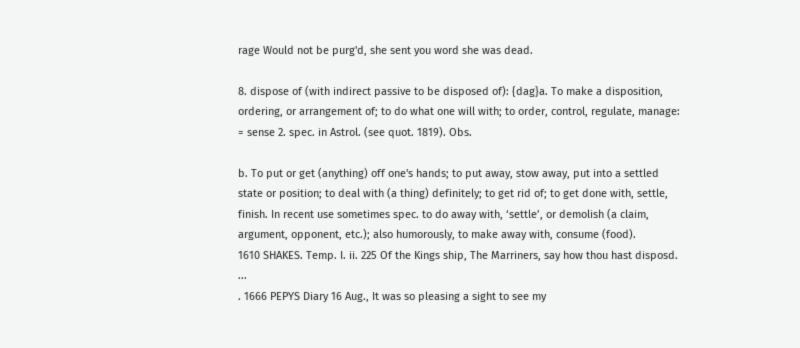rage Would not be purg'd, she sent you word she was dead.

8. dispose of (with indirect passive to be disposed of): {dag}a. To make a disposition, ordering, or arrangement of; to do what one will with; to order, control, regulate, manage: = sense 2. spec. in Astrol. (see quot. 1819). Obs.

b. To put or get (anything) off one's hands; to put away, stow away, put into a settled state or position; to deal with (a thing) definitely; to get rid of; to get done with, settle, finish. In recent use sometimes spec. to do away with, ‘settle’, or demolish (a claim, argument, opponent, etc.); also humorously, to make away with, consume (food).
1610 SHAKES. Temp. I. ii. 225 Of the Kings ship, The Marriners, say how thou hast disposd. ...
. 1666 PEPYS Diary 16 Aug., It was so pleasing a sight to see my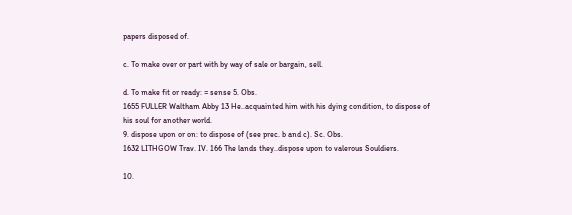papers disposed of.

c. To make over or part with by way of sale or bargain, sell.

d. To make fit or ready: = sense 5. Obs.
1655 FULLER Waltham Abby 13 He..acquainted him with his dying condition, to dispose of his soul for another world.
9. dispose upon or on: to dispose of (see prec. b and c). Sc. Obs.
1632 LITHGOW Trav. IV. 166 The lands they..dispose upon to valerous Souldiers.

10.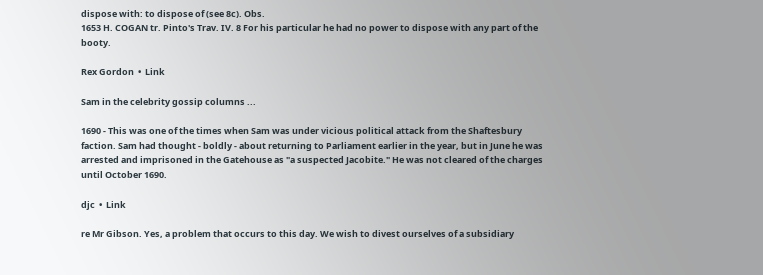dispose with: to dispose of (see 8c). Obs.
1653 H. COGAN tr. Pinto's Trav. IV. 8 For his particular he had no power to dispose with any part of the booty.

Rex Gordon  •  Link

Sam in the celebrity gossip columns ...

1690 - This was one of the times when Sam was under vicious political attack from the Shaftesbury faction. Sam had thought - boldly - about returning to Parliament earlier in the year, but in June he was arrested and imprisoned in the Gatehouse as "a suspected Jacobite." He was not cleared of the charges until October 1690.

djc  •  Link

re Mr Gibson. Yes, a problem that occurs to this day. We wish to divest ourselves of a subsidiary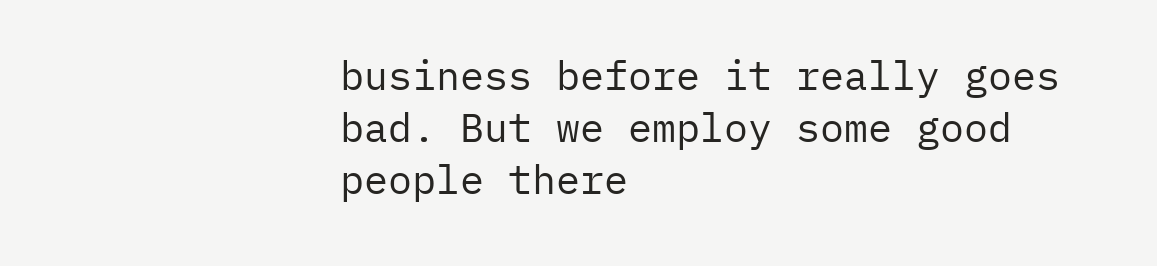business before it really goes bad. But we employ some good people there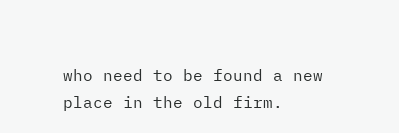who need to be found a new place in the old firm.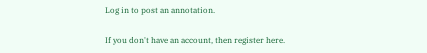Log in to post an annotation.

If you don't have an account, then register here.